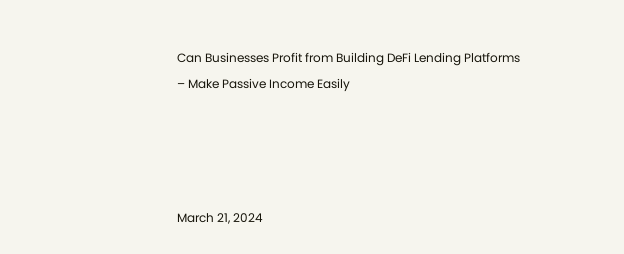Can Businesses Profit from Building DeFi Lending Platforms – Make Passive Income Easily




March 21, 2024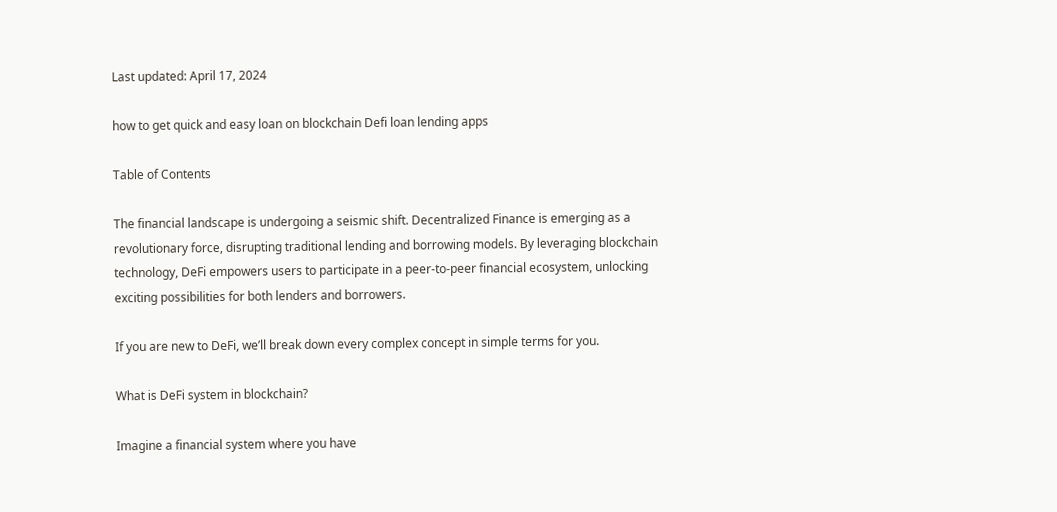Last updated: April 17, 2024

how to get quick and easy loan on blockchain Defi loan lending apps

Table of Contents

The financial landscape is undergoing a seismic shift. Decentralized Finance is emerging as a revolutionary force, disrupting traditional lending and borrowing models. By leveraging blockchain technology, DeFi empowers users to participate in a peer-to-peer financial ecosystem, unlocking exciting possibilities for both lenders and borrowers.

If you are new to DeFi, we’ll break down every complex concept in simple terms for you.

What is DeFi system in blockchain?

Imagine a financial system where you have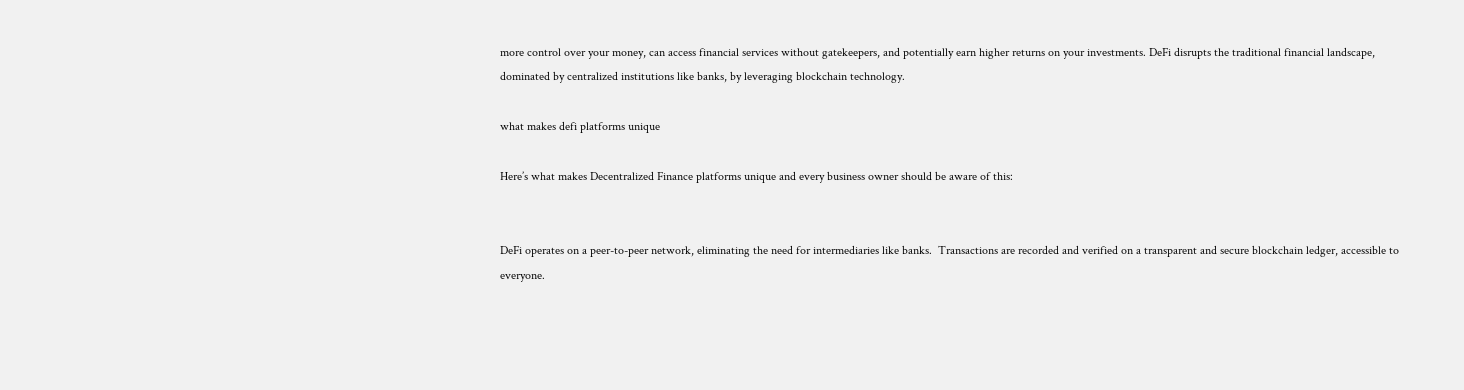more control over your money, can access financial services without gatekeepers, and potentially earn higher returns on your investments. DeFi disrupts the traditional financial landscape, dominated by centralized institutions like banks, by leveraging blockchain technology.

what makes defi platforms unique

Here’s what makes Decentralized Finance platforms unique and every business owner should be aware of this:


DeFi operates on a peer-to-peer network, eliminating the need for intermediaries like banks.  Transactions are recorded and verified on a transparent and secure blockchain ledger, accessible to everyone.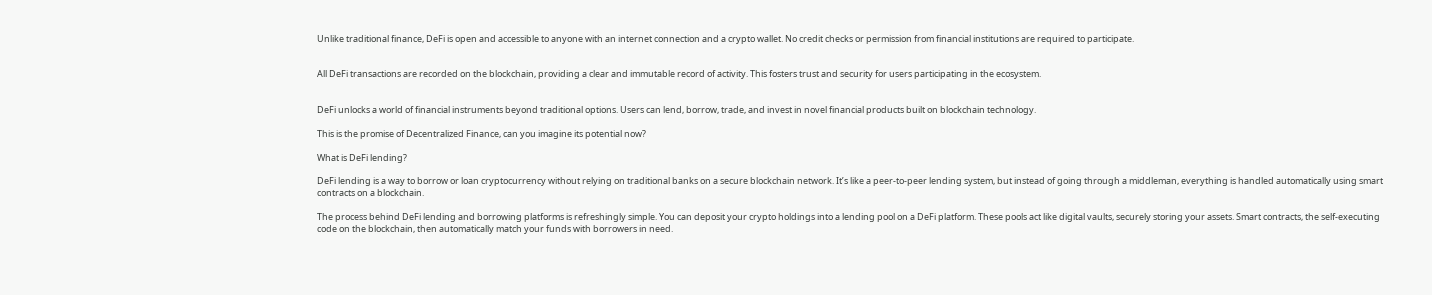Unlike traditional finance, DeFi is open and accessible to anyone with an internet connection and a crypto wallet. No credit checks or permission from financial institutions are required to participate.


All DeFi transactions are recorded on the blockchain, providing a clear and immutable record of activity. This fosters trust and security for users participating in the ecosystem.


DeFi unlocks a world of financial instruments beyond traditional options. Users can lend, borrow, trade, and invest in novel financial products built on blockchain technology.

This is the promise of Decentralized Finance, can you imagine its potential now?

What is DeFi lending?

DeFi lending is a way to borrow or loan cryptocurrency without relying on traditional banks on a secure blockchain network. It’s like a peer-to-peer lending system, but instead of going through a middleman, everything is handled automatically using smart contracts on a blockchain.

The process behind DeFi lending and borrowing platforms is refreshingly simple. You can deposit your crypto holdings into a lending pool on a DeFi platform. These pools act like digital vaults, securely storing your assets. Smart contracts, the self-executing code on the blockchain, then automatically match your funds with borrowers in need.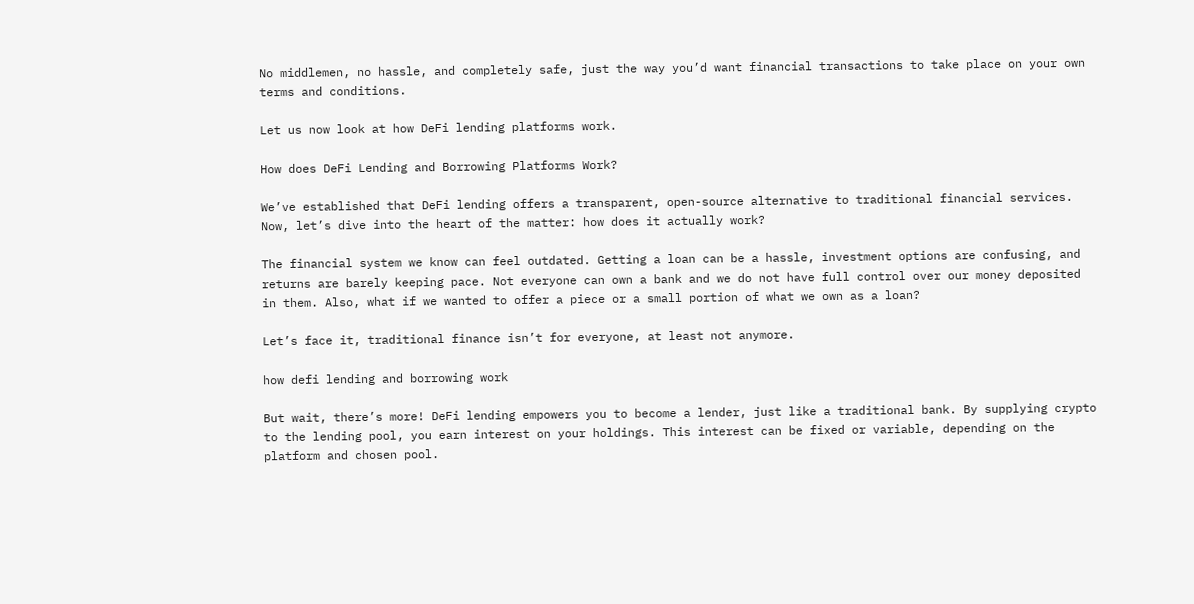No middlemen, no hassle, and completely safe, just the way you’d want financial transactions to take place on your own terms and conditions.

Let us now look at how DeFi lending platforms work.

How does DeFi Lending and Borrowing Platforms Work?

We’ve established that DeFi lending offers a transparent, open-source alternative to traditional financial services. Now, let’s dive into the heart of the matter: how does it actually work?

The financial system we know can feel outdated. Getting a loan can be a hassle, investment options are confusing, and returns are barely keeping pace. Not everyone can own a bank and we do not have full control over our money deposited in them. Also, what if we wanted to offer a piece or a small portion of what we own as a loan?

Let’s face it, traditional finance isn’t for everyone, at least not anymore.

how defi lending and borrowing work

But wait, there’s more! DeFi lending empowers you to become a lender, just like a traditional bank. By supplying crypto to the lending pool, you earn interest on your holdings. This interest can be fixed or variable, depending on the platform and chosen pool.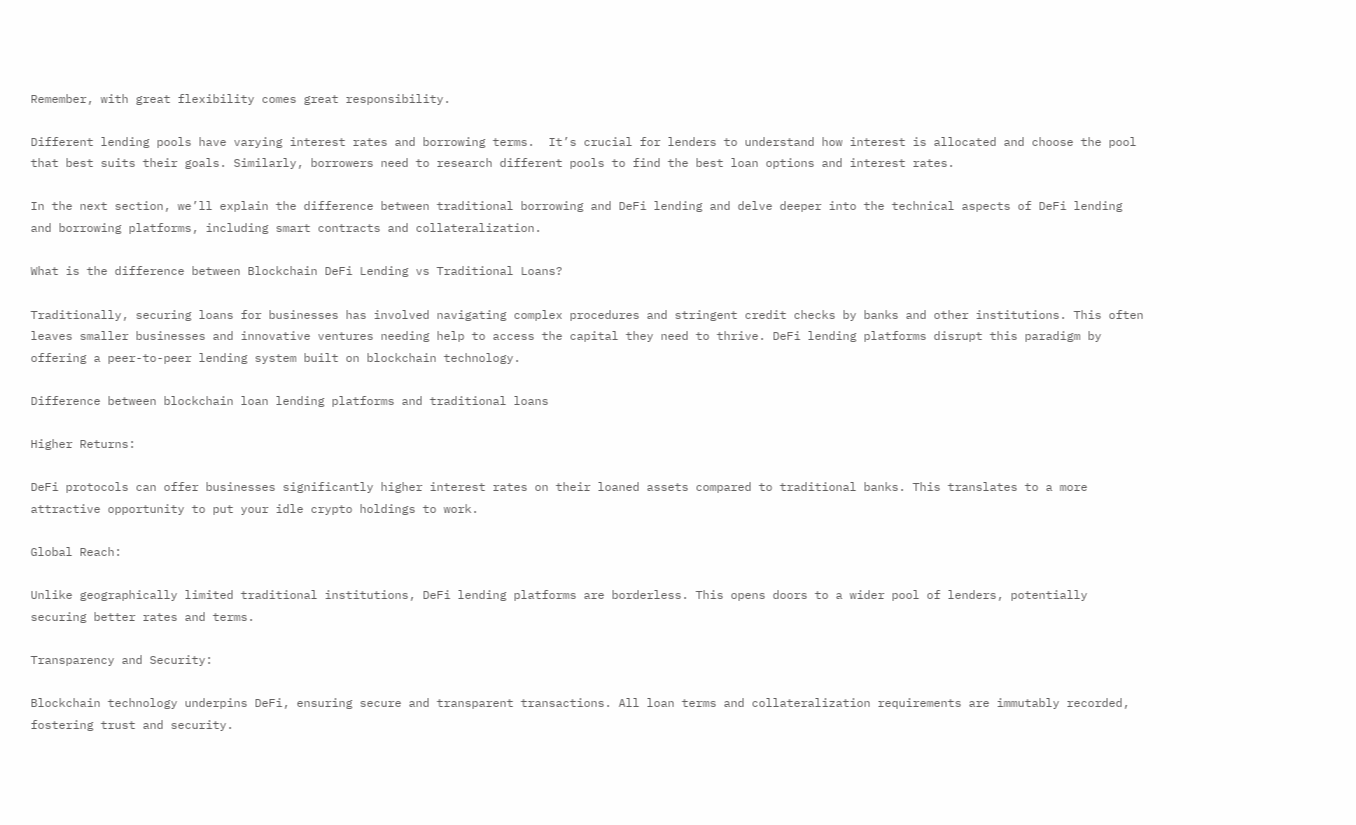Remember, with great flexibility comes great responsibility.

Different lending pools have varying interest rates and borrowing terms.  It’s crucial for lenders to understand how interest is allocated and choose the pool that best suits their goals. Similarly, borrowers need to research different pools to find the best loan options and interest rates.

In the next section, we’ll explain the difference between traditional borrowing and DeFi lending and delve deeper into the technical aspects of DeFi lending and borrowing platforms, including smart contracts and collateralization.

What is the difference between Blockchain DeFi Lending vs Traditional Loans?

Traditionally, securing loans for businesses has involved navigating complex procedures and stringent credit checks by banks and other institutions. This often leaves smaller businesses and innovative ventures needing help to access the capital they need to thrive. DeFi lending platforms disrupt this paradigm by offering a peer-to-peer lending system built on blockchain technology.

Difference between blockchain loan lending platforms and traditional loans

Higher Returns:

DeFi protocols can offer businesses significantly higher interest rates on their loaned assets compared to traditional banks. This translates to a more attractive opportunity to put your idle crypto holdings to work.

Global Reach:

Unlike geographically limited traditional institutions, DeFi lending platforms are borderless. This opens doors to a wider pool of lenders, potentially securing better rates and terms.

Transparency and Security:

Blockchain technology underpins DeFi, ensuring secure and transparent transactions. All loan terms and collateralization requirements are immutably recorded, fostering trust and security.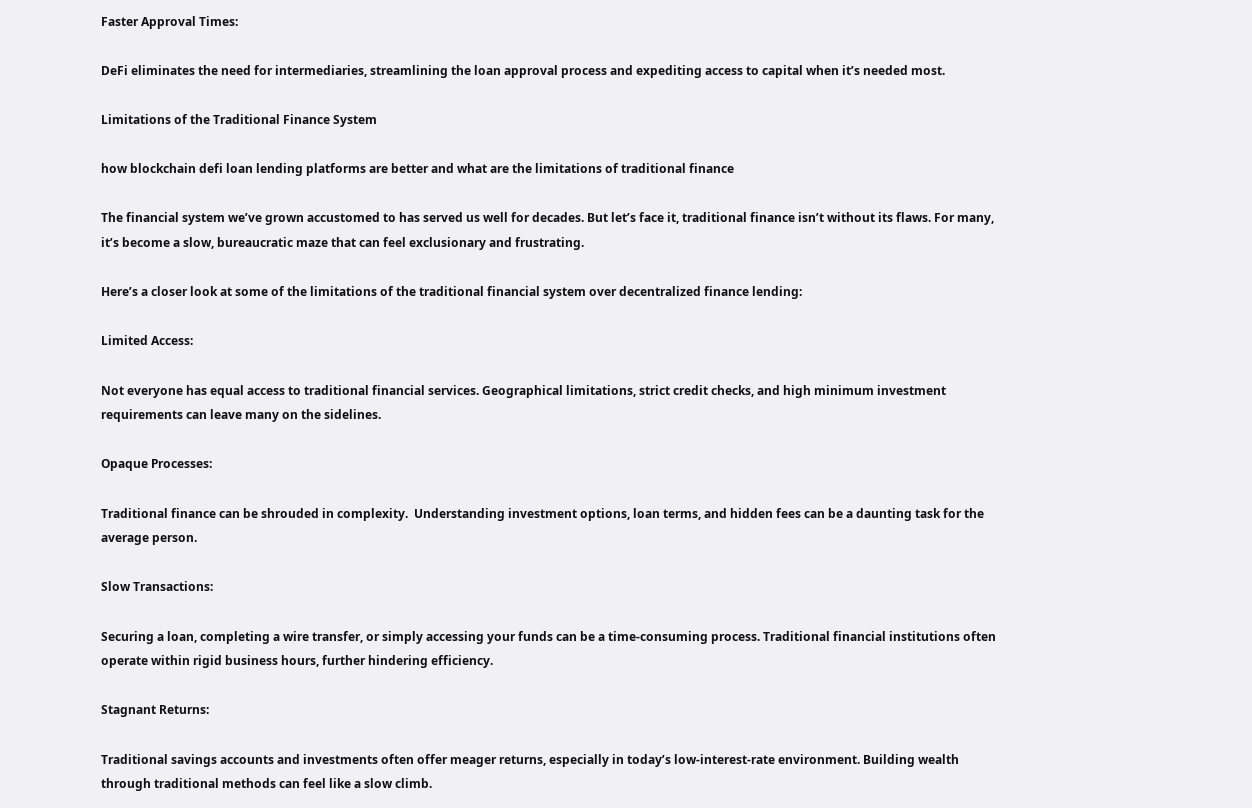Faster Approval Times:

DeFi eliminates the need for intermediaries, streamlining the loan approval process and expediting access to capital when it’s needed most.

Limitations of the Traditional Finance System

how blockchain defi loan lending platforms are better and what are the limitations of traditional finance

The financial system we’ve grown accustomed to has served us well for decades. But let’s face it, traditional finance isn’t without its flaws. For many, it’s become a slow, bureaucratic maze that can feel exclusionary and frustrating.

Here’s a closer look at some of the limitations of the traditional financial system over decentralized finance lending:

Limited Access:

Not everyone has equal access to traditional financial services. Geographical limitations, strict credit checks, and high minimum investment requirements can leave many on the sidelines.

Opaque Processes:

Traditional finance can be shrouded in complexity.  Understanding investment options, loan terms, and hidden fees can be a daunting task for the average person.

Slow Transactions:

Securing a loan, completing a wire transfer, or simply accessing your funds can be a time-consuming process. Traditional financial institutions often operate within rigid business hours, further hindering efficiency.

Stagnant Returns:

Traditional savings accounts and investments often offer meager returns, especially in today’s low-interest-rate environment. Building wealth through traditional methods can feel like a slow climb.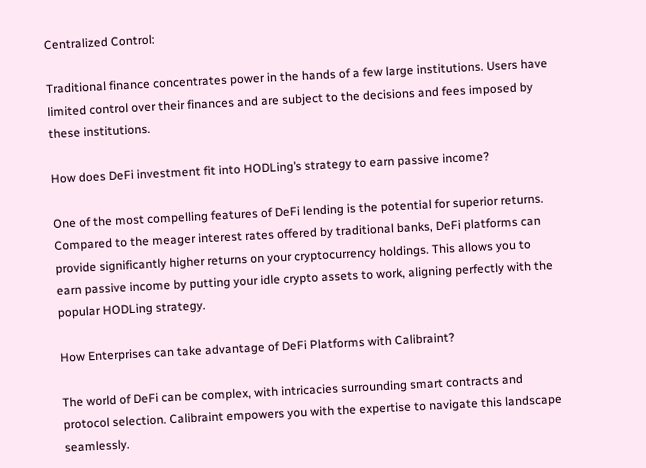Centralized Control:

Traditional finance concentrates power in the hands of a few large institutions. Users have limited control over their finances and are subject to the decisions and fees imposed by these institutions.

How does DeFi investment fit into HODLing’s strategy to earn passive income?

One of the most compelling features of DeFi lending is the potential for superior returns. Compared to the meager interest rates offered by traditional banks, DeFi platforms can provide significantly higher returns on your cryptocurrency holdings. This allows you to earn passive income by putting your idle crypto assets to work, aligning perfectly with the popular HODLing strategy.

How Enterprises can take advantage of DeFi Platforms with Calibraint?

The world of DeFi can be complex, with intricacies surrounding smart contracts and protocol selection. Calibraint empowers you with the expertise to navigate this landscape seamlessly.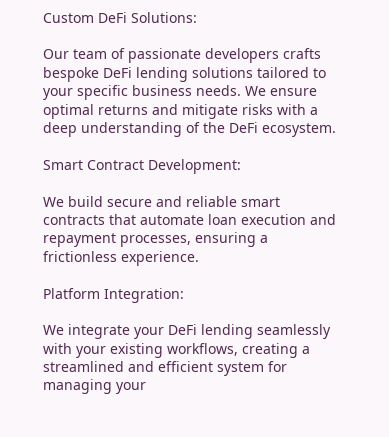Custom DeFi Solutions:

Our team of passionate developers crafts bespoke DeFi lending solutions tailored to your specific business needs. We ensure optimal returns and mitigate risks with a deep understanding of the DeFi ecosystem.

Smart Contract Development:

We build secure and reliable smart contracts that automate loan execution and repayment processes, ensuring a frictionless experience.

Platform Integration:

We integrate your DeFi lending seamlessly with your existing workflows, creating a streamlined and efficient system for managing your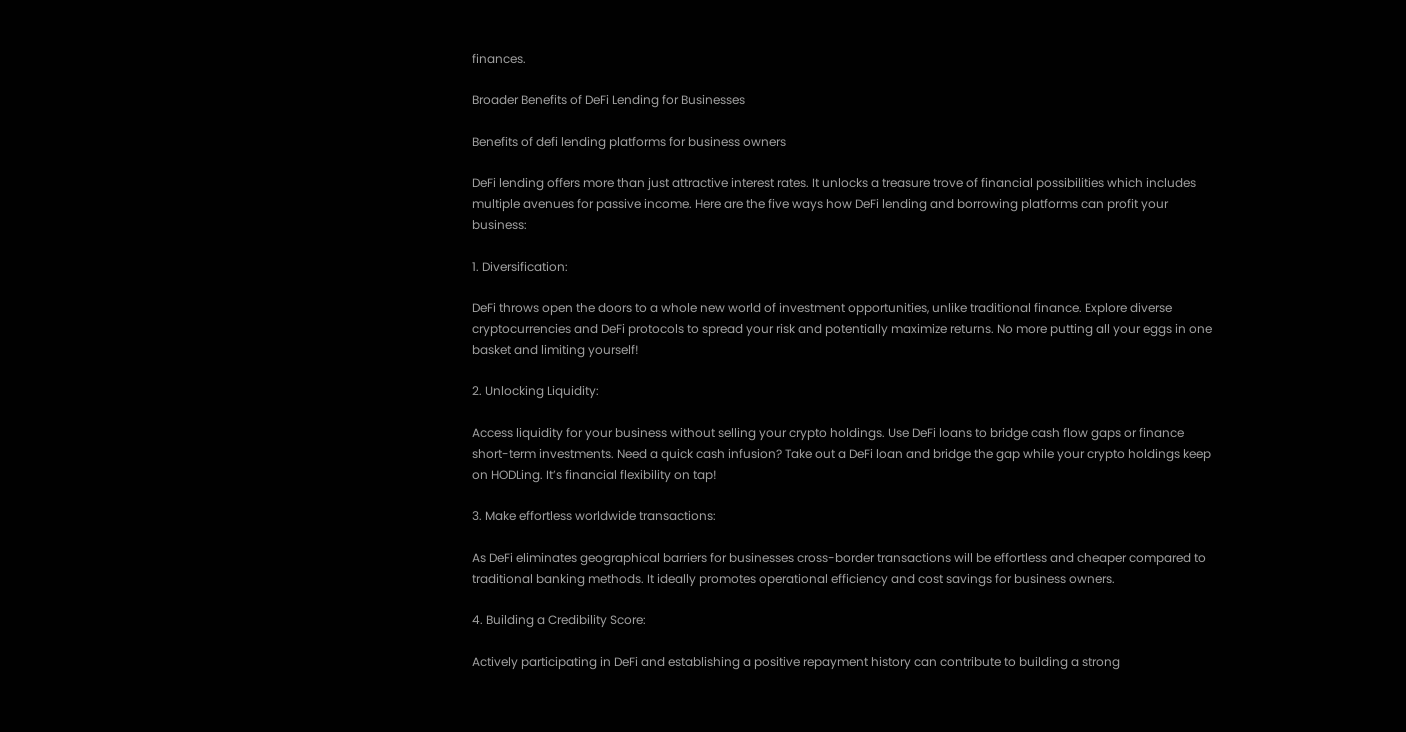finances.

Broader Benefits of DeFi Lending for Businesses

Benefits of defi lending platforms for business owners

DeFi lending offers more than just attractive interest rates. It unlocks a treasure trove of financial possibilities which includes multiple avenues for passive income. Here are the five ways how DeFi lending and borrowing platforms can profit your business:

1. Diversification:

DeFi throws open the doors to a whole new world of investment opportunities, unlike traditional finance. Explore diverse cryptocurrencies and DeFi protocols to spread your risk and potentially maximize returns. No more putting all your eggs in one basket and limiting yourself!

2. Unlocking Liquidity:

Access liquidity for your business without selling your crypto holdings. Use DeFi loans to bridge cash flow gaps or finance short-term investments. Need a quick cash infusion? Take out a DeFi loan and bridge the gap while your crypto holdings keep on HODLing. It’s financial flexibility on tap!

3. Make effortless worldwide transactions:

As DeFi eliminates geographical barriers for businesses cross-border transactions will be effortless and cheaper compared to traditional banking methods. It ideally promotes operational efficiency and cost savings for business owners.

4. Building a Credibility Score:

Actively participating in DeFi and establishing a positive repayment history can contribute to building a strong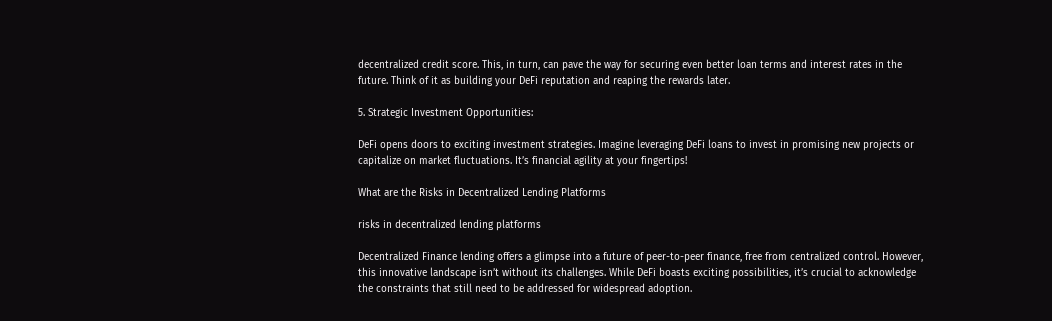decentralized credit score. This, in turn, can pave the way for securing even better loan terms and interest rates in the future. Think of it as building your DeFi reputation and reaping the rewards later.

5. Strategic Investment Opportunities:

DeFi opens doors to exciting investment strategies. Imagine leveraging DeFi loans to invest in promising new projects or capitalize on market fluctuations. It’s financial agility at your fingertips!

What are the Risks in Decentralized Lending Platforms

risks in decentralized lending platforms

Decentralized Finance lending offers a glimpse into a future of peer-to-peer finance, free from centralized control. However, this innovative landscape isn’t without its challenges. While DeFi boasts exciting possibilities, it’s crucial to acknowledge the constraints that still need to be addressed for widespread adoption.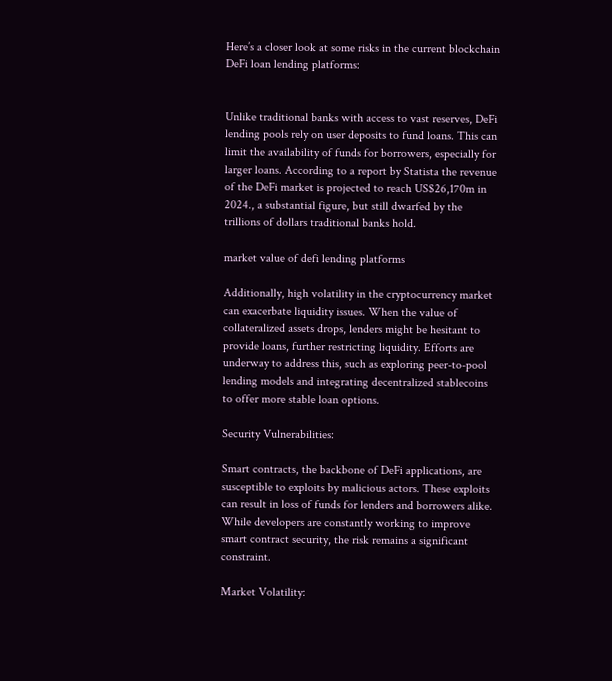Here’s a closer look at some risks in the current blockchain DeFi loan lending platforms:


Unlike traditional banks with access to vast reserves, DeFi lending pools rely on user deposits to fund loans. This can limit the availability of funds for borrowers, especially for larger loans. According to a report by Statista the revenue of the DeFi market is projected to reach US$26,170m in 2024., a substantial figure, but still dwarfed by the trillions of dollars traditional banks hold.

market value of defi lending platforms

Additionally, high volatility in the cryptocurrency market can exacerbate liquidity issues. When the value of collateralized assets drops, lenders might be hesitant to provide loans, further restricting liquidity. Efforts are underway to address this, such as exploring peer-to-pool lending models and integrating decentralized stablecoins to offer more stable loan options.

Security Vulnerabilities:

Smart contracts, the backbone of DeFi applications, are susceptible to exploits by malicious actors. These exploits can result in loss of funds for lenders and borrowers alike. While developers are constantly working to improve smart contract security, the risk remains a significant constraint.

Market Volatility: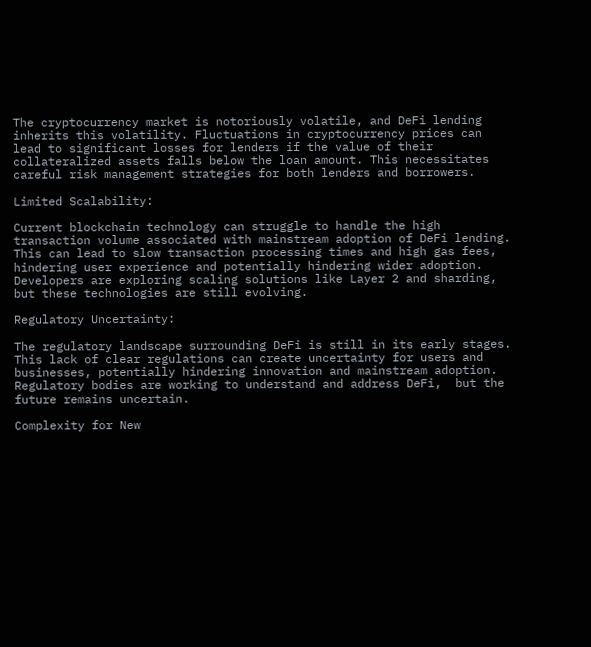The cryptocurrency market is notoriously volatile, and DeFi lending inherits this volatility. Fluctuations in cryptocurrency prices can lead to significant losses for lenders if the value of their collateralized assets falls below the loan amount. This necessitates careful risk management strategies for both lenders and borrowers.

Limited Scalability:

Current blockchain technology can struggle to handle the high transaction volume associated with mainstream adoption of DeFi lending. This can lead to slow transaction processing times and high gas fees, hindering user experience and potentially hindering wider adoption. Developers are exploring scaling solutions like Layer 2 and sharding, but these technologies are still evolving.

Regulatory Uncertainty:

The regulatory landscape surrounding DeFi is still in its early stages. This lack of clear regulations can create uncertainty for users and businesses, potentially hindering innovation and mainstream adoption. Regulatory bodies are working to understand and address DeFi,  but the future remains uncertain.

Complexity for New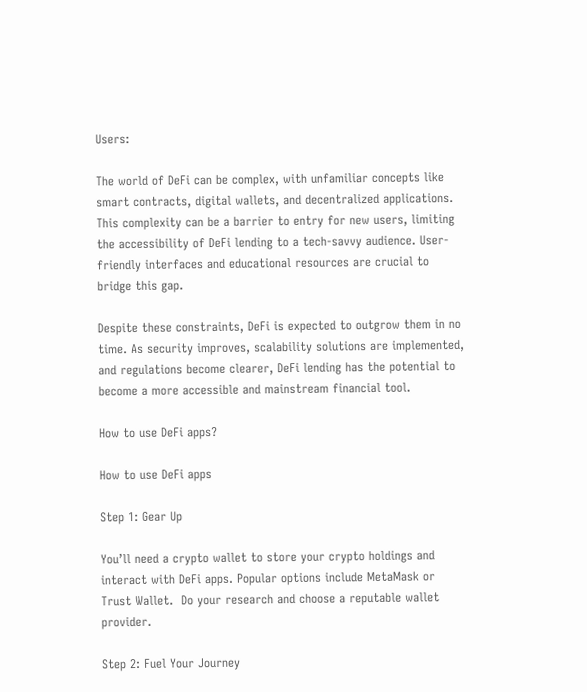Users:

The world of DeFi can be complex, with unfamiliar concepts like smart contracts, digital wallets, and decentralized applications.  This complexity can be a barrier to entry for new users, limiting the accessibility of DeFi lending to a tech-savvy audience. User-friendly interfaces and educational resources are crucial to bridge this gap.

Despite these constraints, DeFi is expected to outgrow them in no time. As security improves, scalability solutions are implemented, and regulations become clearer, DeFi lending has the potential to become a more accessible and mainstream financial tool.

How to use DeFi apps?

How to use DeFi apps

Step 1: Gear Up

You’ll need a crypto wallet to store your crypto holdings and interact with DeFi apps. Popular options include MetaMask or Trust Wallet.  Do your research and choose a reputable wallet provider.

Step 2: Fuel Your Journey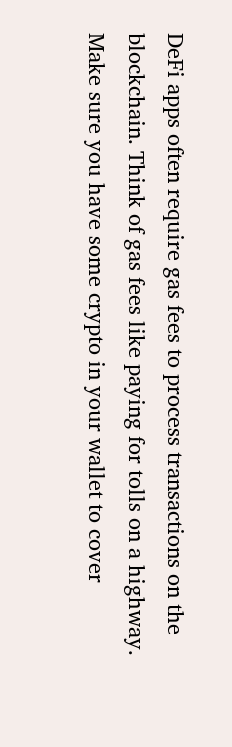DeFi apps often require gas fees to process transactions on the blockchain. Think of gas fees like paying for tolls on a highway. Make sure you have some crypto in your wallet to cover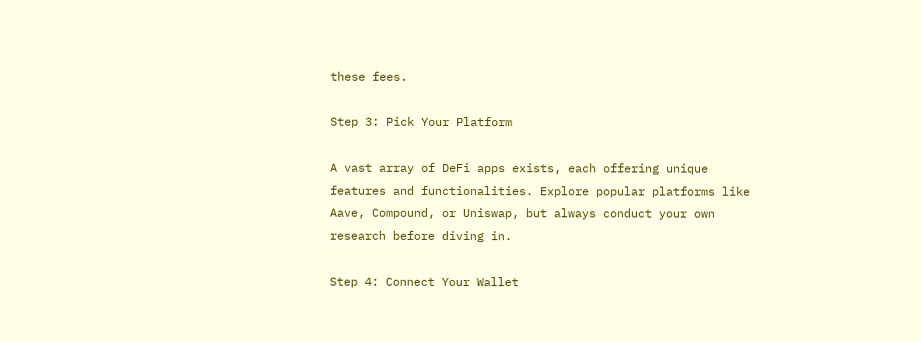these fees.

Step 3: Pick Your Platform

A vast array of DeFi apps exists, each offering unique features and functionalities. Explore popular platforms like Aave, Compound, or Uniswap, but always conduct your own research before diving in.

Step 4: Connect Your Wallet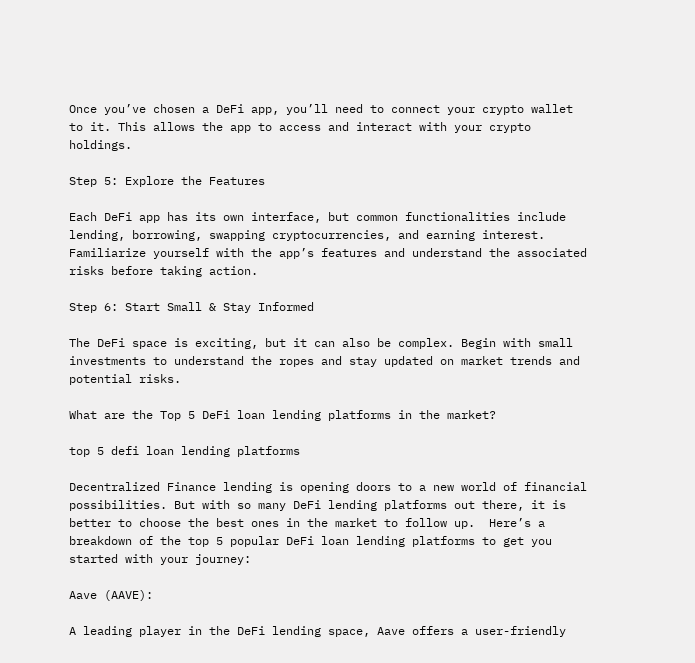Once you’ve chosen a DeFi app, you’ll need to connect your crypto wallet to it. This allows the app to access and interact with your crypto holdings.

Step 5: Explore the Features

Each DeFi app has its own interface, but common functionalities include lending, borrowing, swapping cryptocurrencies, and earning interest. Familiarize yourself with the app’s features and understand the associated risks before taking action.

Step 6: Start Small & Stay Informed

The DeFi space is exciting, but it can also be complex. Begin with small investments to understand the ropes and stay updated on market trends and potential risks.

What are the Top 5 DeFi loan lending platforms in the market?

top 5 defi loan lending platforms

Decentralized Finance lending is opening doors to a new world of financial possibilities. But with so many DeFi lending platforms out there, it is better to choose the best ones in the market to follow up.  Here’s a breakdown of the top 5 popular DeFi loan lending platforms to get you started with your journey:

Aave (AAVE):

A leading player in the DeFi lending space, Aave offers a user-friendly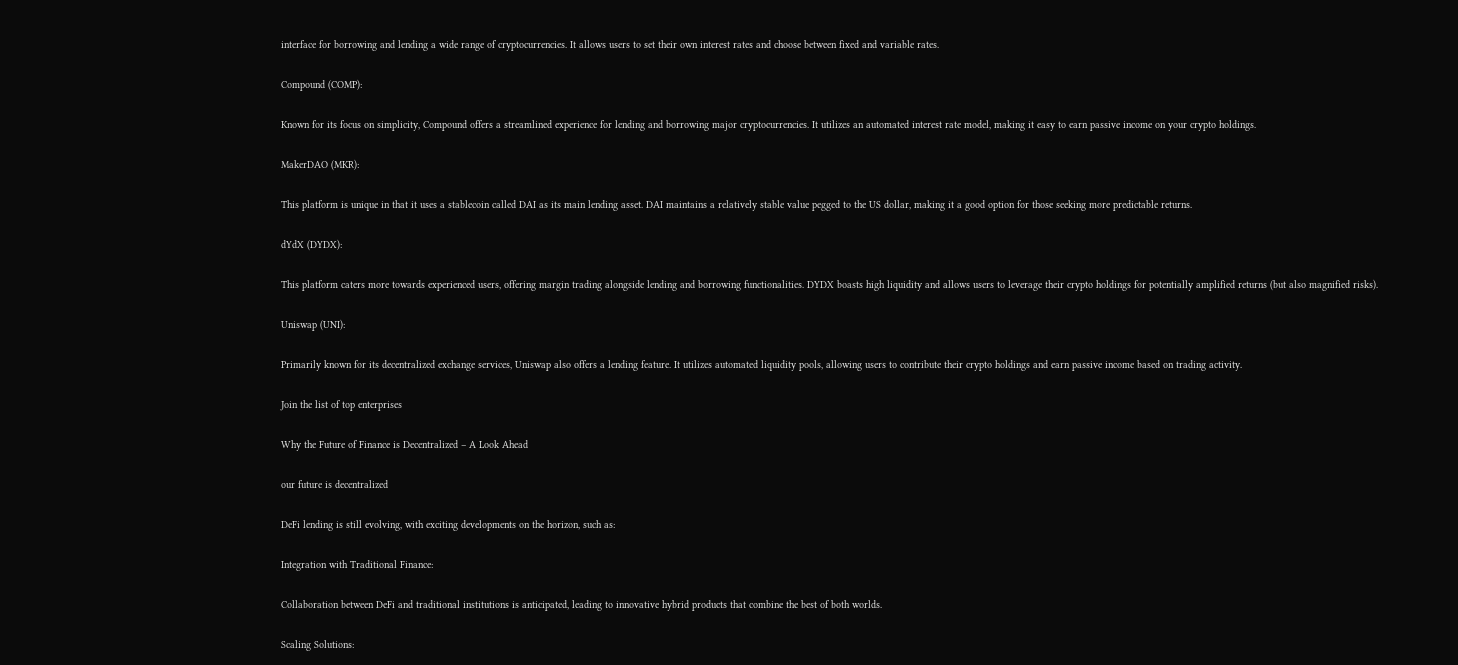interface for borrowing and lending a wide range of cryptocurrencies. It allows users to set their own interest rates and choose between fixed and variable rates.

Compound (COMP):

Known for its focus on simplicity, Compound offers a streamlined experience for lending and borrowing major cryptocurrencies. It utilizes an automated interest rate model, making it easy to earn passive income on your crypto holdings.

MakerDAO (MKR):

This platform is unique in that it uses a stablecoin called DAI as its main lending asset. DAI maintains a relatively stable value pegged to the US dollar, making it a good option for those seeking more predictable returns.

dYdX (DYDX):

This platform caters more towards experienced users, offering margin trading alongside lending and borrowing functionalities. DYDX boasts high liquidity and allows users to leverage their crypto holdings for potentially amplified returns (but also magnified risks).

Uniswap (UNI):

Primarily known for its decentralized exchange services, Uniswap also offers a lending feature. It utilizes automated liquidity pools, allowing users to contribute their crypto holdings and earn passive income based on trading activity.

Join the list of top enterprises

Why the Future of Finance is Decentralized – A Look Ahead

our future is decentralized

DeFi lending is still evolving, with exciting developments on the horizon, such as:

Integration with Traditional Finance:

Collaboration between DeFi and traditional institutions is anticipated, leading to innovative hybrid products that combine the best of both worlds.

Scaling Solutions: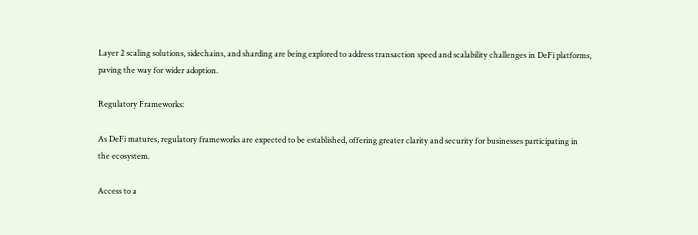Layer 2 scaling solutions, sidechains, and sharding are being explored to address transaction speed and scalability challenges in DeFi platforms, paving the way for wider adoption.

Regulatory Frameworks:

As DeFi matures, regulatory frameworks are expected to be established, offering greater clarity and security for businesses participating in the ecosystem.

Access to a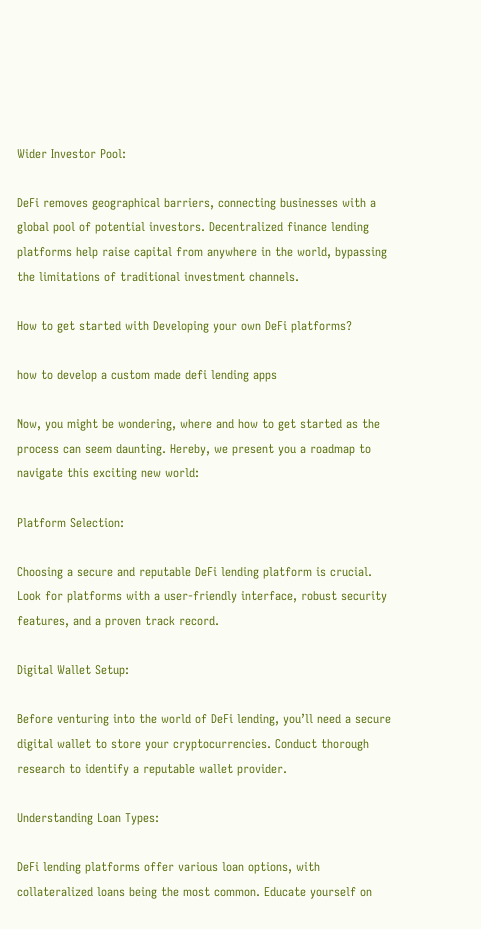Wider Investor Pool:

DeFi removes geographical barriers, connecting businesses with a global pool of potential investors. Decentralized finance lending platforms help raise capital from anywhere in the world, bypassing the limitations of traditional investment channels.

How to get started with Developing your own DeFi platforms?

how to develop a custom made defi lending apps

Now, you might be wondering, where and how to get started as the process can seem daunting. Hereby, we present you a roadmap to navigate this exciting new world:

Platform Selection:

Choosing a secure and reputable DeFi lending platform is crucial. Look for platforms with a user-friendly interface, robust security features, and a proven track record.

Digital Wallet Setup:

Before venturing into the world of DeFi lending, you’ll need a secure digital wallet to store your cryptocurrencies. Conduct thorough research to identify a reputable wallet provider.

Understanding Loan Types:

DeFi lending platforms offer various loan options, with collateralized loans being the most common. Educate yourself on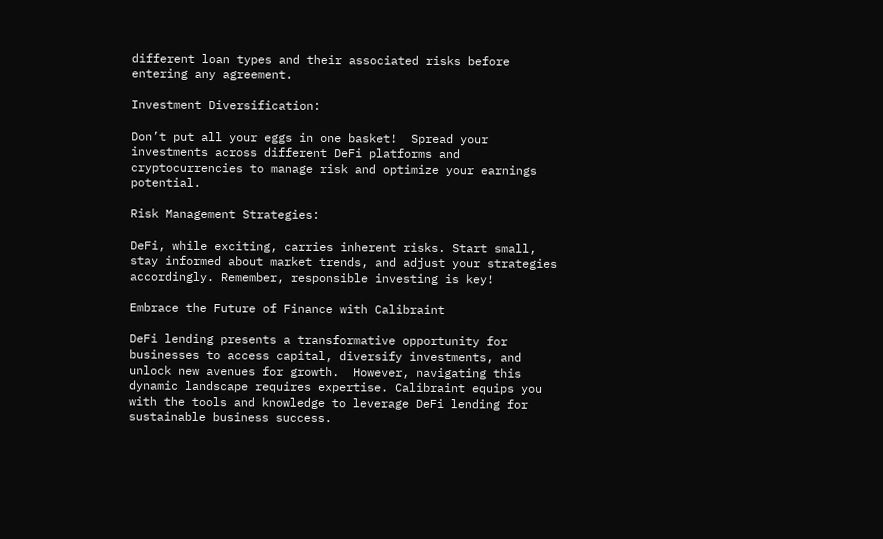different loan types and their associated risks before entering any agreement.

Investment Diversification:

Don’t put all your eggs in one basket!  Spread your investments across different DeFi platforms and cryptocurrencies to manage risk and optimize your earnings potential.

Risk Management Strategies:

DeFi, while exciting, carries inherent risks. Start small, stay informed about market trends, and adjust your strategies accordingly. Remember, responsible investing is key!

Embrace the Future of Finance with Calibraint

DeFi lending presents a transformative opportunity for businesses to access capital, diversify investments, and unlock new avenues for growth.  However, navigating this dynamic landscape requires expertise. Calibraint equips you with the tools and knowledge to leverage DeFi lending for sustainable business success.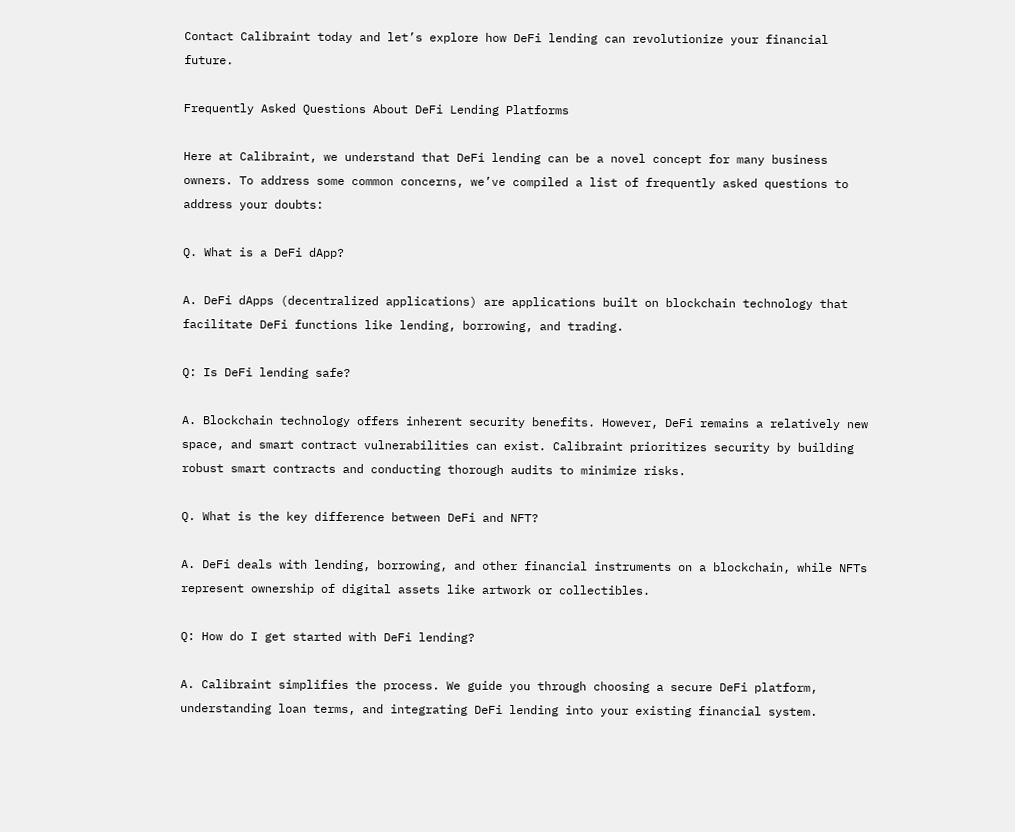Contact Calibraint today and let’s explore how DeFi lending can revolutionize your financial future.

Frequently Asked Questions About DeFi Lending Platforms

Here at Calibraint, we understand that DeFi lending can be a novel concept for many business owners. To address some common concerns, we’ve compiled a list of frequently asked questions to address your doubts:

Q. What is a DeFi dApp?

A. DeFi dApps (decentralized applications) are applications built on blockchain technology that facilitate DeFi functions like lending, borrowing, and trading.

Q: Is DeFi lending safe?

A. Blockchain technology offers inherent security benefits. However, DeFi remains a relatively new space, and smart contract vulnerabilities can exist. Calibraint prioritizes security by building robust smart contracts and conducting thorough audits to minimize risks.

Q. What is the key difference between DeFi and NFT?

A. DeFi deals with lending, borrowing, and other financial instruments on a blockchain, while NFTs represent ownership of digital assets like artwork or collectibles.

Q: How do I get started with DeFi lending?

A. Calibraint simplifies the process. We guide you through choosing a secure DeFi platform, understanding loan terms, and integrating DeFi lending into your existing financial system.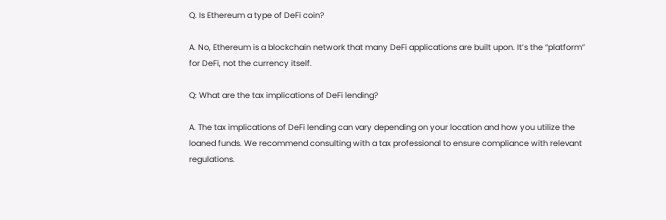Q. Is Ethereum a type of DeFi coin?

A. No, Ethereum is a blockchain network that many DeFi applications are built upon. It’s the “platform” for DeFi, not the currency itself.

Q: What are the tax implications of DeFi lending?

A. The tax implications of DeFi lending can vary depending on your location and how you utilize the loaned funds. We recommend consulting with a tax professional to ensure compliance with relevant regulations.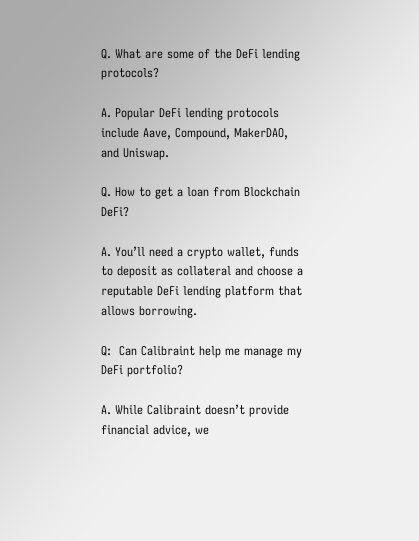Q. What are some of the DeFi lending protocols?

A. Popular DeFi lending protocols include Aave, Compound, MakerDAO, and Uniswap.

Q. How to get a loan from Blockchain DeFi?

A. You’ll need a crypto wallet, funds to deposit as collateral and choose a reputable DeFi lending platform that allows borrowing.

Q:  Can Calibraint help me manage my DeFi portfolio?

A. While Calibraint doesn’t provide financial advice, we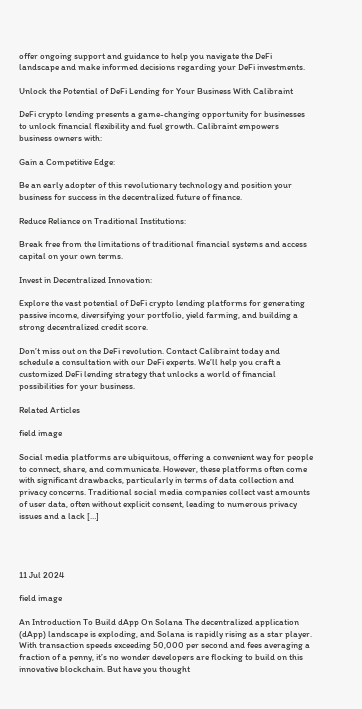offer ongoing support and guidance to help you navigate the DeFi landscape and make informed decisions regarding your DeFi investments.

Unlock the Potential of DeFi Lending for Your Business With Calibraint

DeFi crypto lending presents a game-changing opportunity for businesses to unlock financial flexibility and fuel growth. Calibraint empowers business owners with:

Gain a Competitive Edge:

Be an early adopter of this revolutionary technology and position your business for success in the decentralized future of finance.

Reduce Reliance on Traditional Institutions:

Break free from the limitations of traditional financial systems and access capital on your own terms.

Invest in Decentralized Innovation:

Explore the vast potential of DeFi crypto lending platforms for generating passive income, diversifying your portfolio, yield farming, and building a strong decentralized credit score.

Don’t miss out on the DeFi revolution. Contact Calibraint today and schedule a consultation with our DeFi experts. We’ll help you craft a customized DeFi lending strategy that unlocks a world of financial possibilities for your business.

Related Articles

field image

Social media platforms are ubiquitous, offering a convenient way for people to connect, share, and communicate. However, these platforms often come with significant drawbacks, particularly in terms of data collection and privacy concerns. Traditional social media companies collect vast amounts of user data, often without explicit consent, leading to numerous privacy issues and a lack […]




11 Jul 2024

field image

An Introduction To Build dApp On Solana The decentralized application (dApp) landscape is exploding, and Solana is rapidly rising as a star player. With transaction speeds exceeding 50,000 per second and fees averaging a fraction of a penny, it’s no wonder developers are flocking to build on this innovative blockchain. But have you thought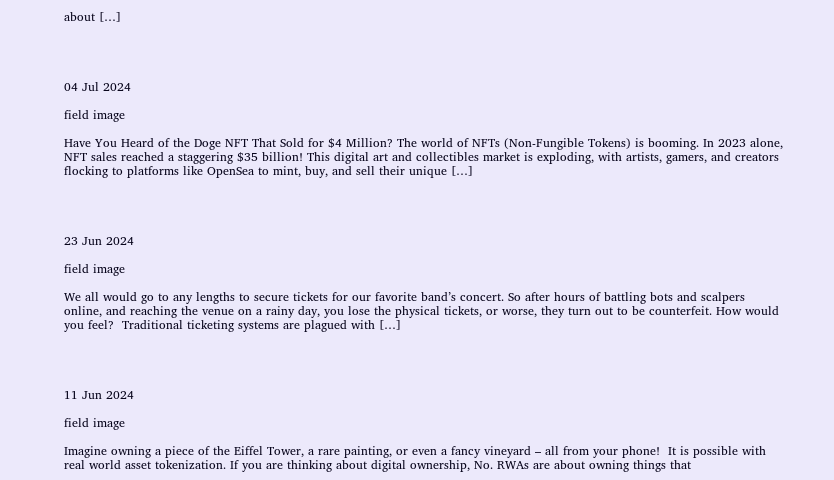about […]




04 Jul 2024

field image

Have You Heard of the Doge NFT That Sold for $4 Million? The world of NFTs (Non-Fungible Tokens) is booming. In 2023 alone, NFT sales reached a staggering $35 billion! This digital art and collectibles market is exploding, with artists, gamers, and creators flocking to platforms like OpenSea to mint, buy, and sell their unique […]




23 Jun 2024

field image

We all would go to any lengths to secure tickets for our favorite band’s concert. So after hours of battling bots and scalpers online, and reaching the venue on a rainy day, you lose the physical tickets, or worse, they turn out to be counterfeit. How would you feel?  Traditional ticketing systems are plagued with […]




11 Jun 2024

field image

Imagine owning a piece of the Eiffel Tower, a rare painting, or even a fancy vineyard – all from your phone!  It is possible with real world asset tokenization. If you are thinking about digital ownership, No. RWAs are about owning things that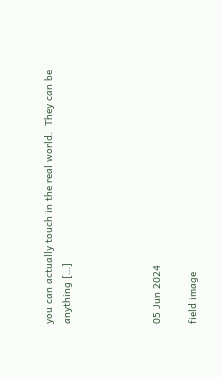you can actually touch in the real world.  They can be anything […]




05 Jun 2024

field image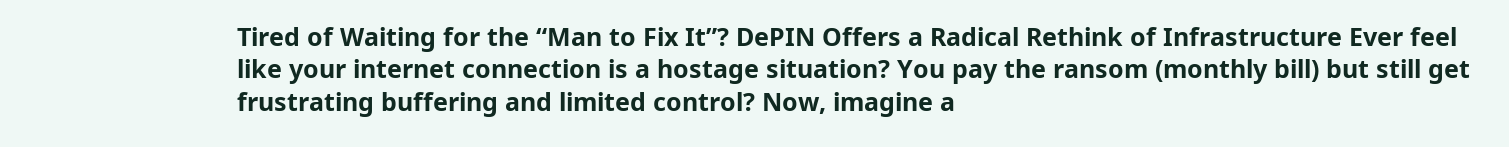Tired of Waiting for the “Man to Fix It”? DePIN Offers a Radical Rethink of Infrastructure Ever feel like your internet connection is a hostage situation? You pay the ransom (monthly bill) but still get frustrating buffering and limited control? Now, imagine a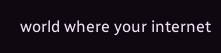world where your internet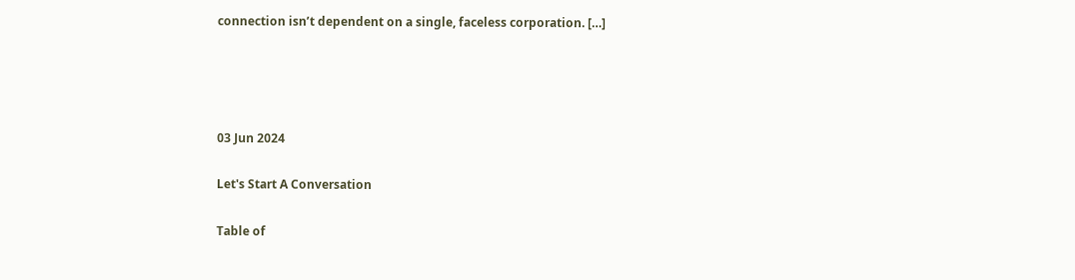connection isn’t dependent on a single, faceless corporation. […]




03 Jun 2024

Let's Start A Conversation

Table of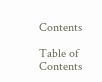Contents

Table of Contents